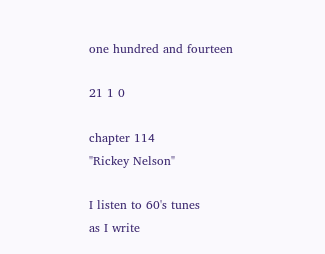one hundred and fourteen

21 1 0

chapter 114
"Rickey Nelson"

I listen to 60's tunes
as I write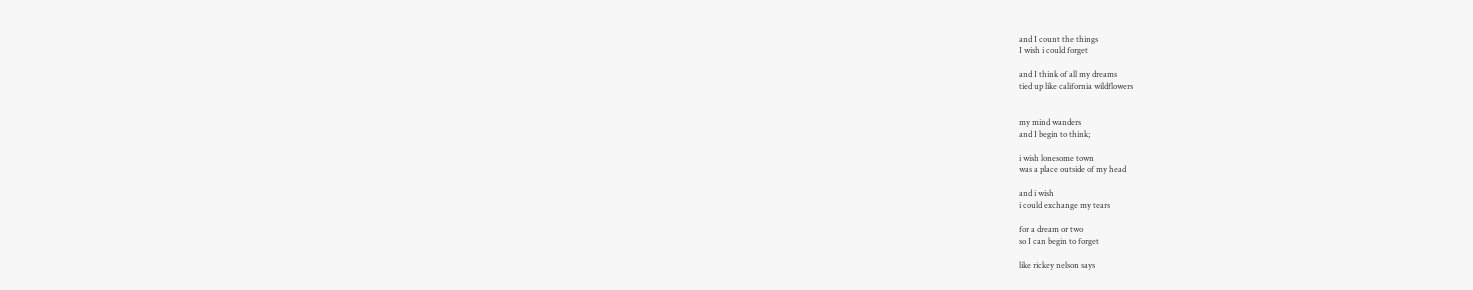and I count the things
I wish i could forget

and I think of all my dreams
tied up like california wildflowers


my mind wanders
and I begin to think;

i wish lonesome town
was a place outside of my head

and i wish
i could exchange my tears

for a dream or two
so I can begin to forget

like rickey nelson says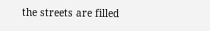the streets are filled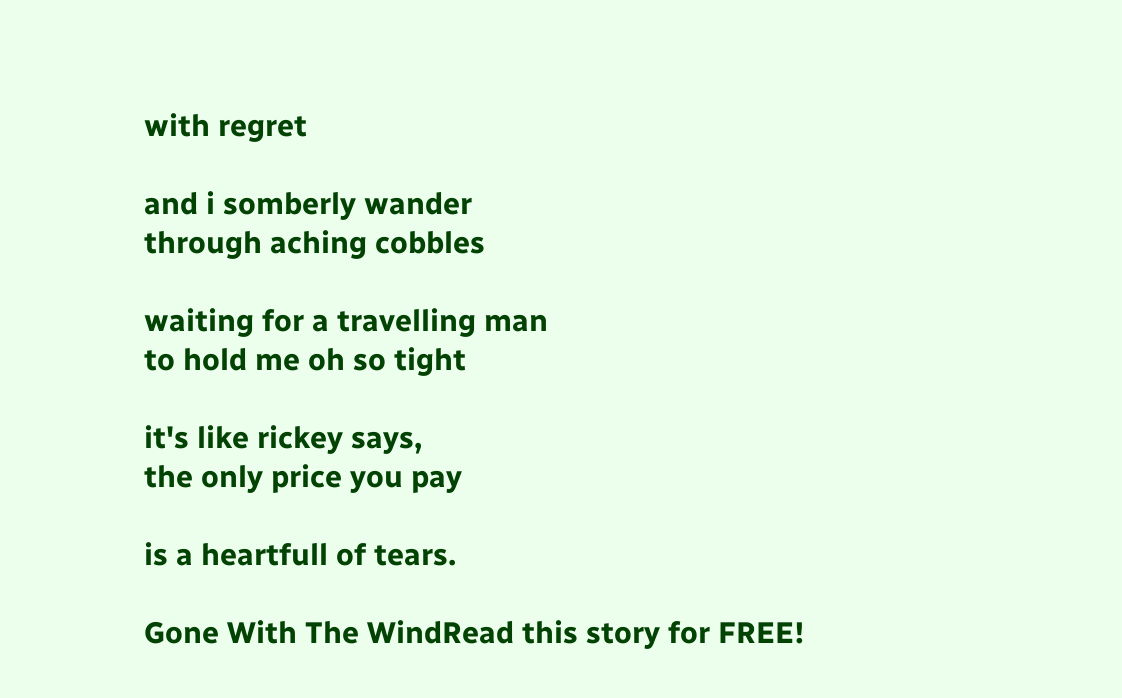with regret

and i somberly wander
through aching cobbles

waiting for a travelling man
to hold me oh so tight

it's like rickey says,
the only price you pay

is a heartfull of tears.

Gone With The WindRead this story for FREE!